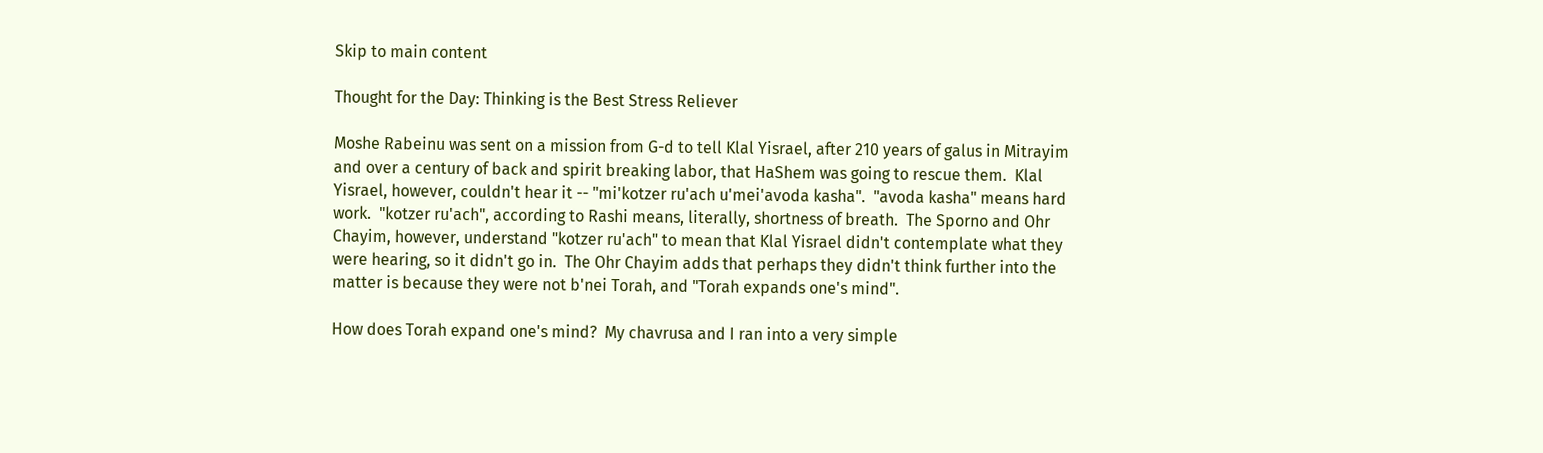Skip to main content

Thought for the Day: Thinking is the Best Stress Reliever

Moshe Rabeinu was sent on a mission from G-d to tell Klal Yisrael, after 210 years of galus in Mitrayim and over a century of back and spirit breaking labor, that HaShem was going to rescue them.  Klal Yisrael, however, couldn't hear it -- "mi'kotzer ru'ach u'mei'avoda kasha".  "avoda kasha" means hard work.  "kotzer ru'ach", according to Rashi means, literally, shortness of breath.  The Sporno and Ohr Chayim, however, understand "kotzer ru'ach" to mean that Klal Yisrael didn't contemplate what they were hearing, so it didn't go in.  The Ohr Chayim adds that perhaps they didn't think further into the matter is because they were not b'nei Torah, and "Torah expands one's mind".

How does Torah expand one's mind?  My chavrusa and I ran into a very simple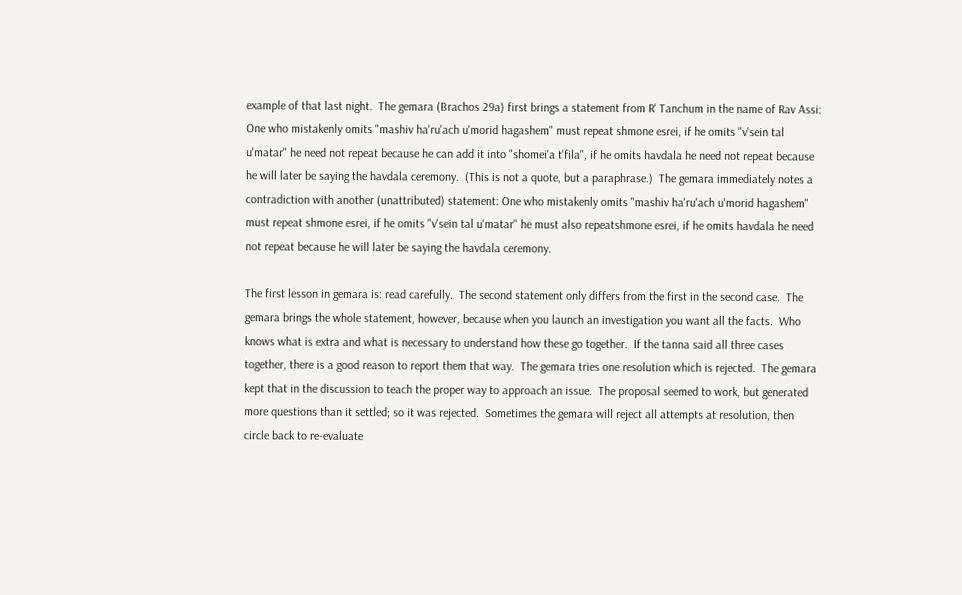example of that last night.  The gemara (Brachos 29a) first brings a statement from R' Tanchum in the name of Rav Assi: One who mistakenly omits "mashiv ha'ru'ach u'morid hagashem" must repeat shmone esrei, if he omits "v'sein tal u'matar" he need not repeat because he can add it into "shomei'a t'fila", if he omits havdala he need not repeat because he will later be saying the havdala ceremony.  (This is not a quote, but a paraphrase.)  The gemara immediately notes a contradiction with another (unattributed) statement: One who mistakenly omits "mashiv ha'ru'ach u'morid hagashem" must repeat shmone esrei, if he omits "v'sein tal u'matar" he must also repeatshmone esrei, if he omits havdala he need not repeat because he will later be saying the havdala ceremony.

The first lesson in gemara is: read carefully.  The second statement only differs from the first in the second case.  The gemara brings the whole statement, however, because when you launch an investigation you want all the facts.  Who knows what is extra and what is necessary to understand how these go together.  If the tanna said all three cases together, there is a good reason to report them that way.  The gemara tries one resolution which is rejected.  The gemara kept that in the discussion to teach the proper way to approach an issue.  The proposal seemed to work, but generated more questions than it settled; so it was rejected.  Sometimes the gemara will reject all attempts at resolution, then circle back to re-evaluate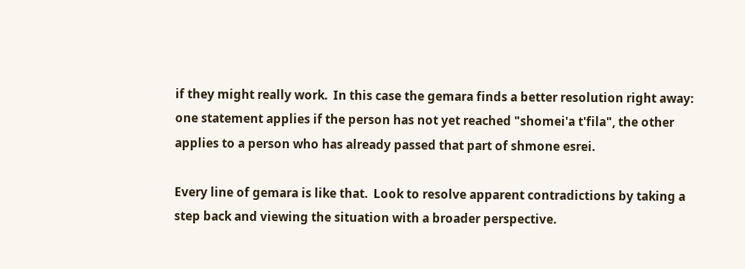if they might really work.  In this case the gemara finds a better resolution right away: one statement applies if the person has not yet reached "shomei'a t'fila", the other applies to a person who has already passed that part of shmone esrei.

Every line of gemara is like that.  Look to resolve apparent contradictions by taking a step back and viewing the situation with a broader perspective.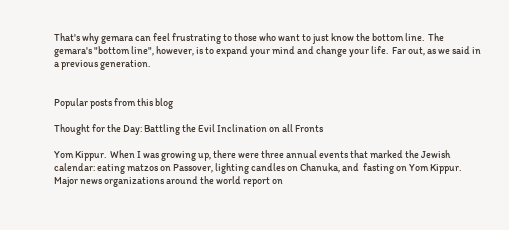That's why gemara can feel frustrating to those who want to just know the bottom line.  The gemara's "bottom line", however, is to expand your mind and change your life.  Far out, as we said in a previous generation.


Popular posts from this blog

Thought for the Day: Battling the Evil Inclination on all Fronts

Yom Kippur.  When I was growing up, there were three annual events that marked the Jewish calendar: eating matzos on Passover, lighting candles on Chanuka, and  fasting on Yom Kippur.  Major news organizations around the world report on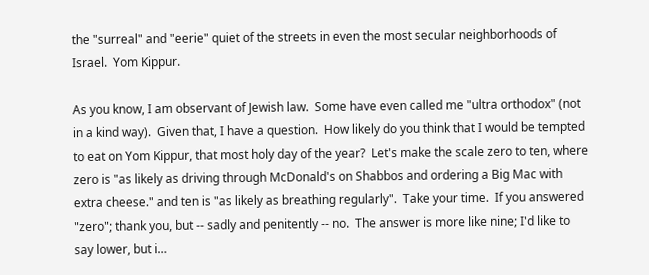the "surreal" and "eerie" quiet of the streets in even the most secular neighborhoods of Israel.  Yom Kippur.

As you know, I am observant of Jewish law.  Some have even called me "ultra orthodox" (not in a kind way).  Given that, I have a question.  How likely do you think that I would be tempted to eat on Yom Kippur, that most holy day of the year?  Let's make the scale zero to ten, where zero is "as likely as driving through McDonald's on Shabbos and ordering a Big Mac with extra cheese." and ten is "as likely as breathing regularly".  Take your time.  If you answered "zero"; thank you, but -- sadly and penitently -- no.  The answer is more like nine; I'd like to say lower, but i…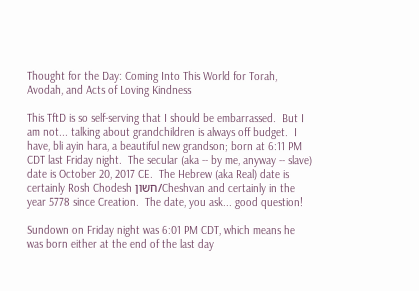Thought for the Day: Coming Into This World for Torah, Avodah, and Acts of Loving Kindness

This TftD is so self-serving that I should be embarrassed.  But I am not... talking about grandchildren is always off budget.  I have, bli ayin hara, a beautiful new grandson; born at 6:11 PM CDT last Friday night.  The secular (aka -- by me, anyway -- slave) date is October 20, 2017 CE.  The Hebrew (aka Real) date is certainly Rosh Chodesh חשון/Cheshvan and certainly in the year 5778 since Creation.  The date, you ask... good question!

Sundown on Friday night was 6:01 PM CDT, which means he was born either at the end of the last day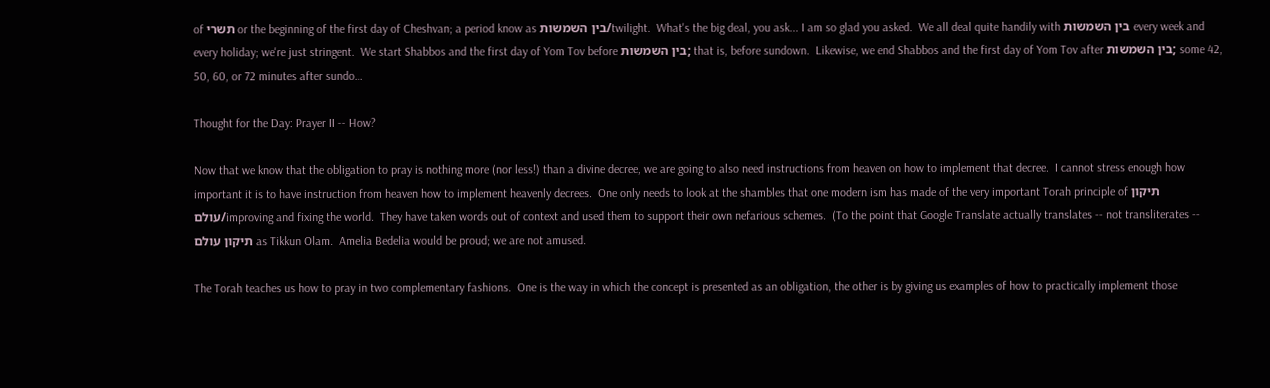of תשרי or the beginning of the first day of Cheshvan; a period know as בין השמשות/twilight.  What's the big deal, you ask... I am so glad you asked.  We all deal quite handily with בין השמשות every week and every holiday; we're just stringent.  We start Shabbos and the first day of Yom Tov before בין השמשות; that is, before sundown.  Likewise, we end Shabbos and the first day of Yom Tov after בין השמשות; some 42, 50, 60, or 72 minutes after sundo…

Thought for the Day: Prayer II -- How?

Now that we know that the obligation to pray is nothing more (nor less!) than a divine decree, we are going to also need instructions from heaven on how to implement that decree.  I cannot stress enough how important it is to have instruction from heaven how to implement heavenly decrees.  One only needs to look at the shambles that one modern ism has made of the very important Torah principle of תיקון עולם/improving and fixing the world.  They have taken words out of context and used them to support their own nefarious schemes.  (To the point that Google Translate actually translates -- not transliterates -- תיקון עולם as Tikkun Olam.  Amelia Bedelia would be proud; we are not amused.

The Torah teaches us how to pray in two complementary fashions.  One is the way in which the concept is presented as an obligation, the other is by giving us examples of how to practically implement those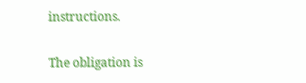instructions.

The obligation is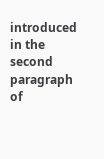introduced in the second paragraph of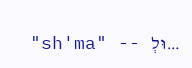"sh'ma" -- וּלְ…